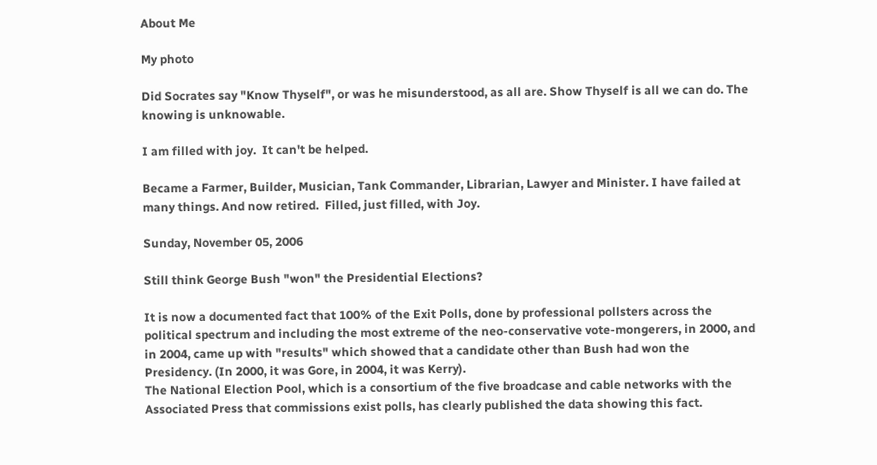About Me

My photo

Did Socrates say "Know Thyself", or was he misunderstood, as all are. Show Thyself is all we can do. The knowing is unknowable.

I am filled with joy.  It can't be helped.

Became a Farmer, Builder, Musician, Tank Commander, Librarian, Lawyer and Minister. I have failed at many things. And now retired.  Filled, just filled, with Joy.

Sunday, November 05, 2006

Still think George Bush "won" the Presidential Elections?

It is now a documented fact that 100% of the Exit Polls, done by professional pollsters across the political spectrum and including the most extreme of the neo-conservative vote-mongerers, in 2000, and in 2004, came up with "results" which showed that a candidate other than Bush had won the Presidency. (In 2000, it was Gore, in 2004, it was Kerry).
The National Election Pool, which is a consortium of the five broadcase and cable networks with the Associated Press that commissions exist polls, has clearly published the data showing this fact.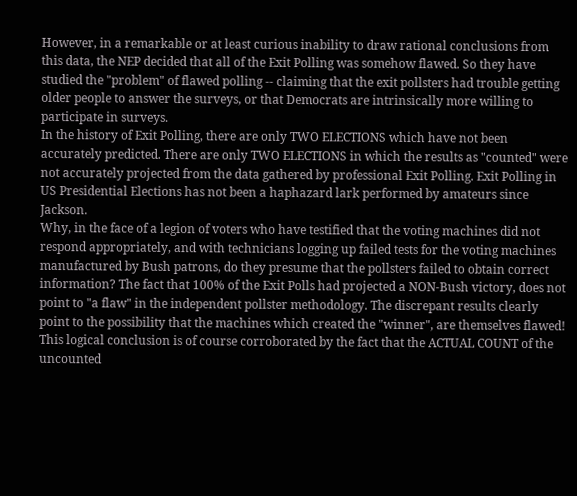However, in a remarkable or at least curious inability to draw rational conclusions from this data, the NEP decided that all of the Exit Polling was somehow flawed. So they have studied the "problem" of flawed polling -- claiming that the exit pollsters had trouble getting older people to answer the surveys, or that Democrats are intrinsically more willing to participate in surveys.
In the history of Exit Polling, there are only TWO ELECTIONS which have not been accurately predicted. There are only TWO ELECTIONS in which the results as "counted" were not accurately projected from the data gathered by professional Exit Polling. Exit Polling in US Presidential Elections has not been a haphazard lark performed by amateurs since Jackson.
Why, in the face of a legion of voters who have testified that the voting machines did not respond appropriately, and with technicians logging up failed tests for the voting machines manufactured by Bush patrons, do they presume that the pollsters failed to obtain correct information? The fact that 100% of the Exit Polls had projected a NON-Bush victory, does not point to "a flaw" in the independent pollster methodology. The discrepant results clearly point to the possibility that the machines which created the "winner", are themselves flawed!
This logical conclusion is of course corroborated by the fact that the ACTUAL COUNT of the uncounted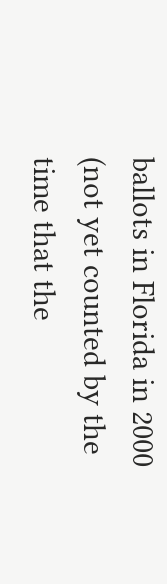ballots in Florida in 2000 (not yet counted by the time that the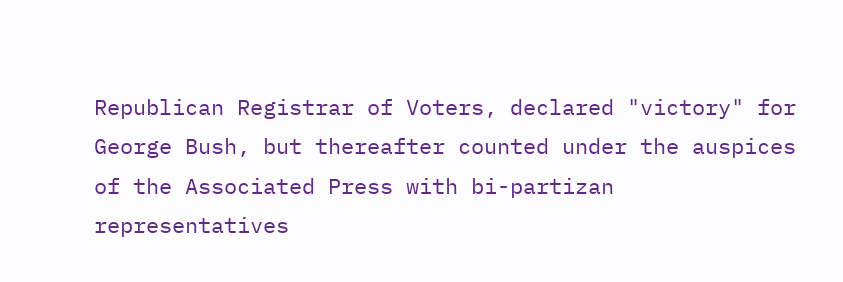Republican Registrar of Voters, declared "victory" for George Bush, but thereafter counted under the auspices of the Associated Press with bi-partizan representatives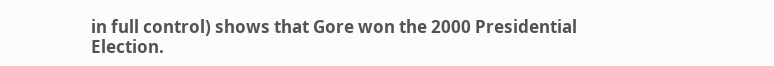in full control) shows that Gore won the 2000 Presidential Election.